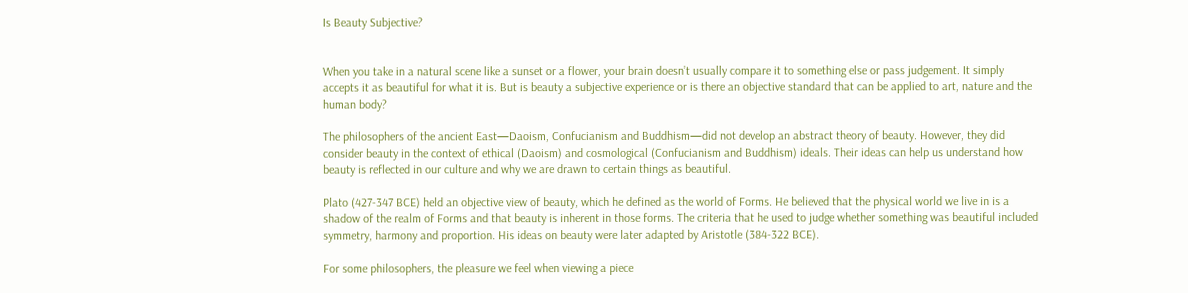Is Beauty Subjective?


When you take in a natural scene like a sunset or a flower, your brain doesn’t usually compare it to something else or pass judgement. It simply accepts it as beautiful for what it is. But is beauty a subjective experience or is there an objective standard that can be applied to art, nature and the human body?

The philosophers of the ancient East—Daoism, Confucianism and Buddhism—did not develop an abstract theory of beauty. However, they did consider beauty in the context of ethical (Daoism) and cosmological (Confucianism and Buddhism) ideals. Their ideas can help us understand how beauty is reflected in our culture and why we are drawn to certain things as beautiful.

Plato (427-347 BCE) held an objective view of beauty, which he defined as the world of Forms. He believed that the physical world we live in is a shadow of the realm of Forms and that beauty is inherent in those forms. The criteria that he used to judge whether something was beautiful included symmetry, harmony and proportion. His ideas on beauty were later adapted by Aristotle (384-322 BCE).

For some philosophers, the pleasure we feel when viewing a piece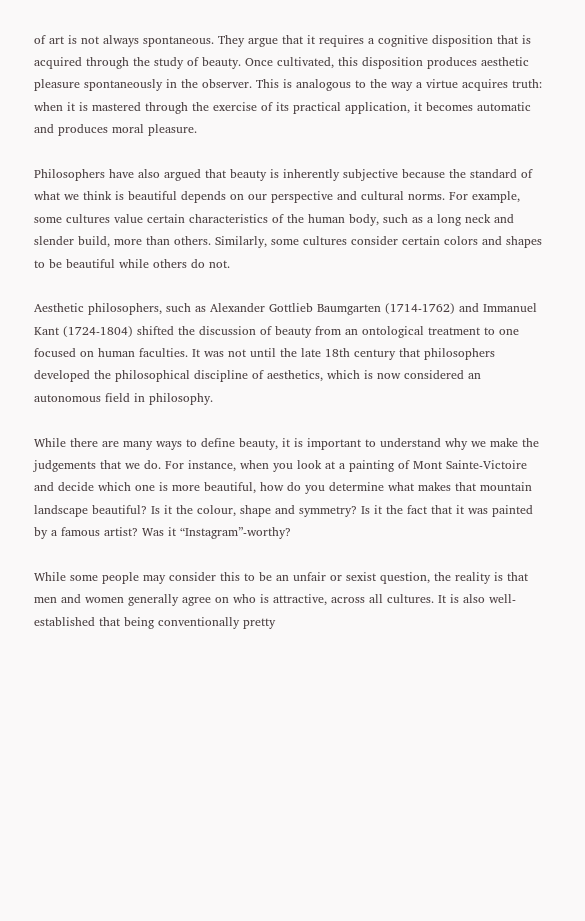of art is not always spontaneous. They argue that it requires a cognitive disposition that is acquired through the study of beauty. Once cultivated, this disposition produces aesthetic pleasure spontaneously in the observer. This is analogous to the way a virtue acquires truth: when it is mastered through the exercise of its practical application, it becomes automatic and produces moral pleasure.

Philosophers have also argued that beauty is inherently subjective because the standard of what we think is beautiful depends on our perspective and cultural norms. For example, some cultures value certain characteristics of the human body, such as a long neck and slender build, more than others. Similarly, some cultures consider certain colors and shapes to be beautiful while others do not.

Aesthetic philosophers, such as Alexander Gottlieb Baumgarten (1714-1762) and Immanuel Kant (1724-1804) shifted the discussion of beauty from an ontological treatment to one focused on human faculties. It was not until the late 18th century that philosophers developed the philosophical discipline of aesthetics, which is now considered an autonomous field in philosophy.

While there are many ways to define beauty, it is important to understand why we make the judgements that we do. For instance, when you look at a painting of Mont Sainte-Victoire and decide which one is more beautiful, how do you determine what makes that mountain landscape beautiful? Is it the colour, shape and symmetry? Is it the fact that it was painted by a famous artist? Was it “Instagram”-worthy?

While some people may consider this to be an unfair or sexist question, the reality is that men and women generally agree on who is attractive, across all cultures. It is also well-established that being conventionally pretty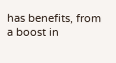has benefits, from a boost in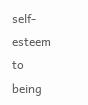self-esteem to being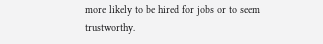more likely to be hired for jobs or to seem trustworthy.